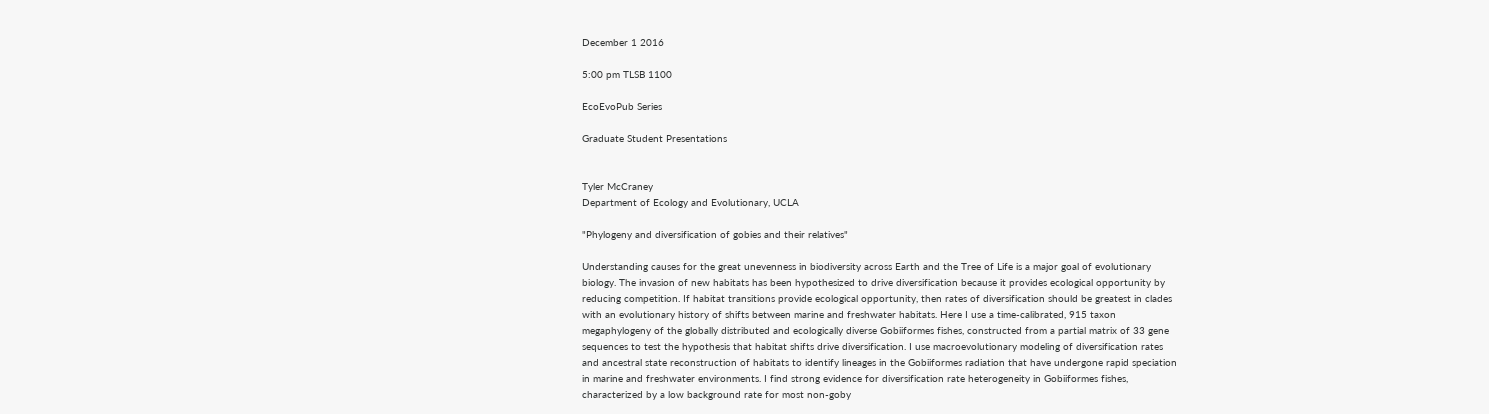December 1 2016

5:00 pm TLSB 1100

EcoEvoPub Series

Graduate Student Presentations


Tyler McCraney
Department of Ecology and Evolutionary, UCLA

"Phylogeny and diversification of gobies and their relatives"

Understanding causes for the great unevenness in biodiversity across Earth and the Tree of Life is a major goal of evolutionary biology. The invasion of new habitats has been hypothesized to drive diversification because it provides ecological opportunity by reducing competition. If habitat transitions provide ecological opportunity, then rates of diversification should be greatest in clades with an evolutionary history of shifts between marine and freshwater habitats. Here I use a time-calibrated, 915 taxon megaphylogeny of the globally distributed and ecologically diverse Gobiiformes fishes, constructed from a partial matrix of 33 gene sequences to test the hypothesis that habitat shifts drive diversification. I use macroevolutionary modeling of diversification rates and ancestral state reconstruction of habitats to identify lineages in the Gobiiformes radiation that have undergone rapid speciation in marine and freshwater environments. I find strong evidence for diversification rate heterogeneity in Gobiiformes fishes, characterized by a low background rate for most non-goby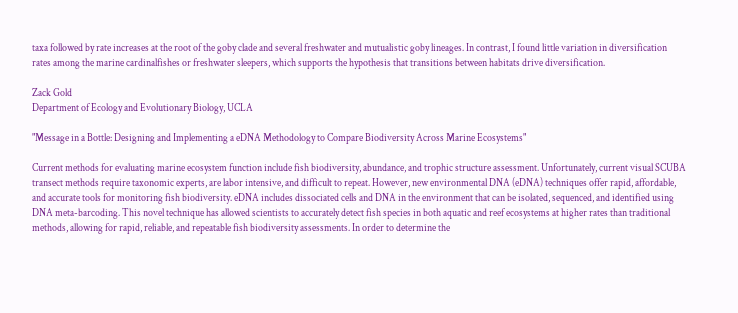taxa followed by rate increases at the root of the goby clade and several freshwater and mutualistic goby lineages. In contrast, I found little variation in diversification rates among the marine cardinalfishes or freshwater sleepers, which supports the hypothesis that transitions between habitats drive diversification.

Zack Gold
Department of Ecology and Evolutionary Biology, UCLA

"Message in a Bottle: Designing and Implementing a eDNA Methodology to Compare Biodiversity Across Marine Ecosystems"

Current methods for evaluating marine ecosystem function include fish biodiversity, abundance, and trophic structure assessment. Unfortunately, current visual SCUBA transect methods require taxonomic experts, are labor intensive, and difficult to repeat. However, new environmental DNA (eDNA) techniques offer rapid, affordable, and accurate tools for monitoring fish biodiversity. eDNA includes dissociated cells and DNA in the environment that can be isolated, sequenced, and identified using DNA meta-barcoding. This novel technique has allowed scientists to accurately detect fish species in both aquatic and reef ecosystems at higher rates than traditional methods, allowing for rapid, reliable, and repeatable fish biodiversity assessments. In order to determine the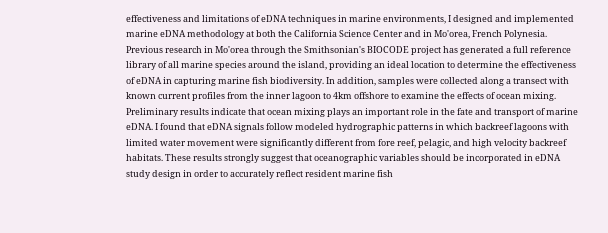effectiveness and limitations of eDNA techniques in marine environments, I designed and implemented marine eDNA methodology at both the California Science Center and in Mo'orea, French Polynesia. Previous research in Mo'orea through the Smithsonian's BIOCODE project has generated a full reference library of all marine species around the island, providing an ideal location to determine the effectiveness of eDNA in capturing marine fish biodiversity. In addition, samples were collected along a transect with known current profiles from the inner lagoon to 4km offshore to examine the effects of ocean mixing. Preliminary results indicate that ocean mixing plays an important role in the fate and transport of marine eDNA. I found that eDNA signals follow modeled hydrographic patterns in which backreef lagoons with limited water movement were significantly different from fore reef, pelagic, and high velocity backreef habitats. These results strongly suggest that oceanographic variables should be incorporated in eDNA study design in order to accurately reflect resident marine fish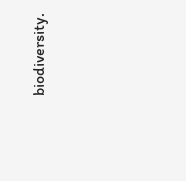biodiversity.